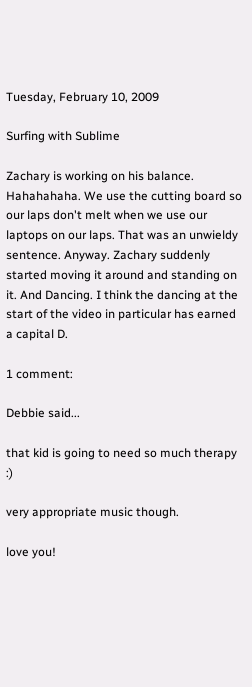Tuesday, February 10, 2009

Surfing with Sublime

Zachary is working on his balance.
Hahahahaha. We use the cutting board so our laps don't melt when we use our laptops on our laps. That was an unwieldy sentence. Anyway. Zachary suddenly started moving it around and standing on it. And Dancing. I think the dancing at the start of the video in particular has earned a capital D.

1 comment:

Debbie said...

that kid is going to need so much therapy :)

very appropriate music though.

love you!